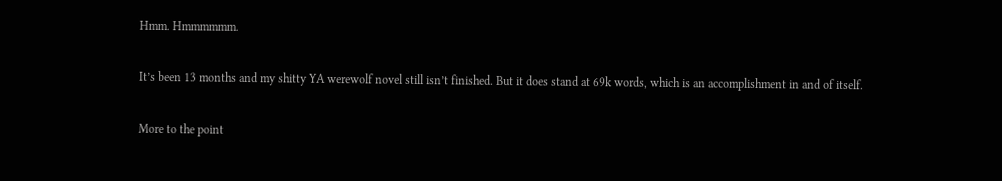Hmm. Hmmmmmm.

It’s been 13 months and my shitty YA werewolf novel still isn’t finished. But it does stand at 69k words, which is an accomplishment in and of itself.

More to the point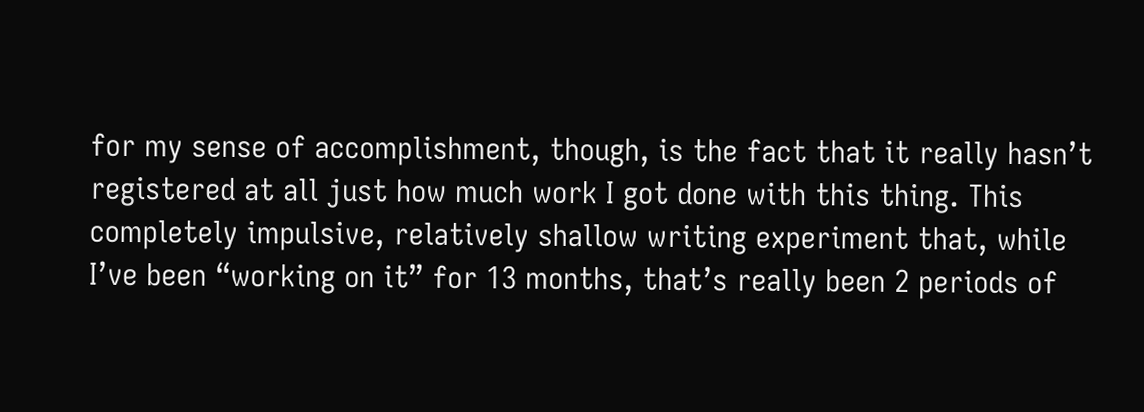for my sense of accomplishment, though, is the fact that it really hasn’t registered at all just how much work I got done with this thing. This completely impulsive, relatively shallow writing experiment that, while I’ve been “working on it” for 13 months, that’s really been 2 periods of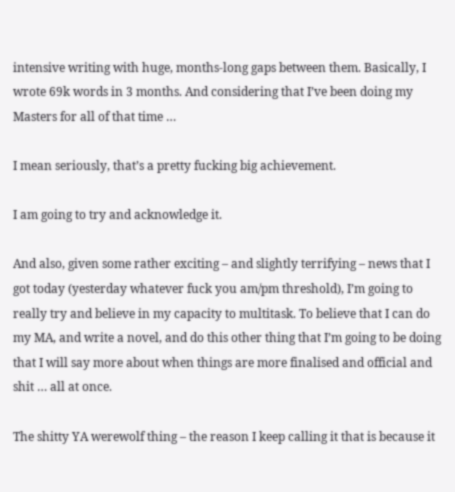intensive writing with huge, months-long gaps between them. Basically, I wrote 69k words in 3 months. And considering that I’ve been doing my Masters for all of that time …

I mean seriously, that’s a pretty fucking big achievement.

I am going to try and acknowledge it.

And also, given some rather exciting – and slightly terrifying – news that I got today (yesterday whatever fuck you am/pm threshold), I’m going to really try and believe in my capacity to multitask. To believe that I can do my MA, and write a novel, and do this other thing that I’m going to be doing that I will say more about when things are more finalised and official and shit … all at once.

The shitty YA werewolf thing – the reason I keep calling it that is because it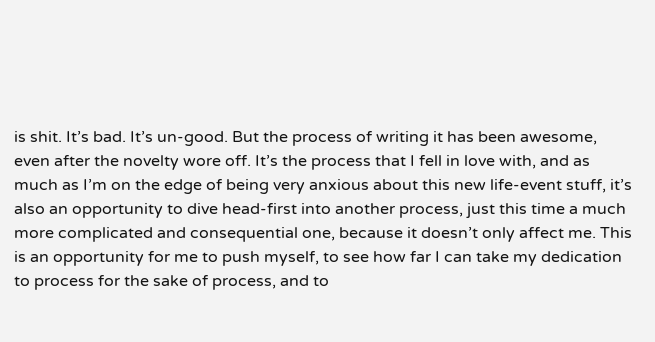is shit. It’s bad. It’s un-good. But the process of writing it has been awesome, even after the novelty wore off. It’s the process that I fell in love with, and as much as I’m on the edge of being very anxious about this new life-event stuff, it’s also an opportunity to dive head-first into another process, just this time a much more complicated and consequential one, because it doesn’t only affect me. This is an opportunity for me to push myself, to see how far I can take my dedication to process for the sake of process, and to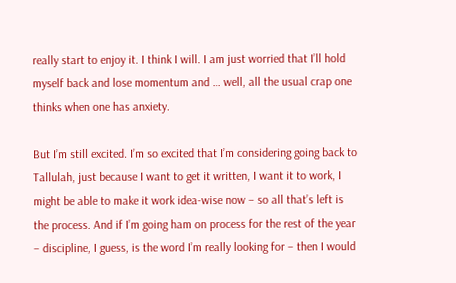really start to enjoy it. I think I will. I am just worried that I’ll hold myself back and lose momentum and … well, all the usual crap one thinks when one has anxiety.

But I’m still excited. I’m so excited that I’m considering going back to Tallulah, just because I want to get it written, I want it to work, I might be able to make it work idea-wise now – so all that’s left is the process. And if I’m going ham on process for the rest of the year – discipline, I guess, is the word I’m really looking for – then I would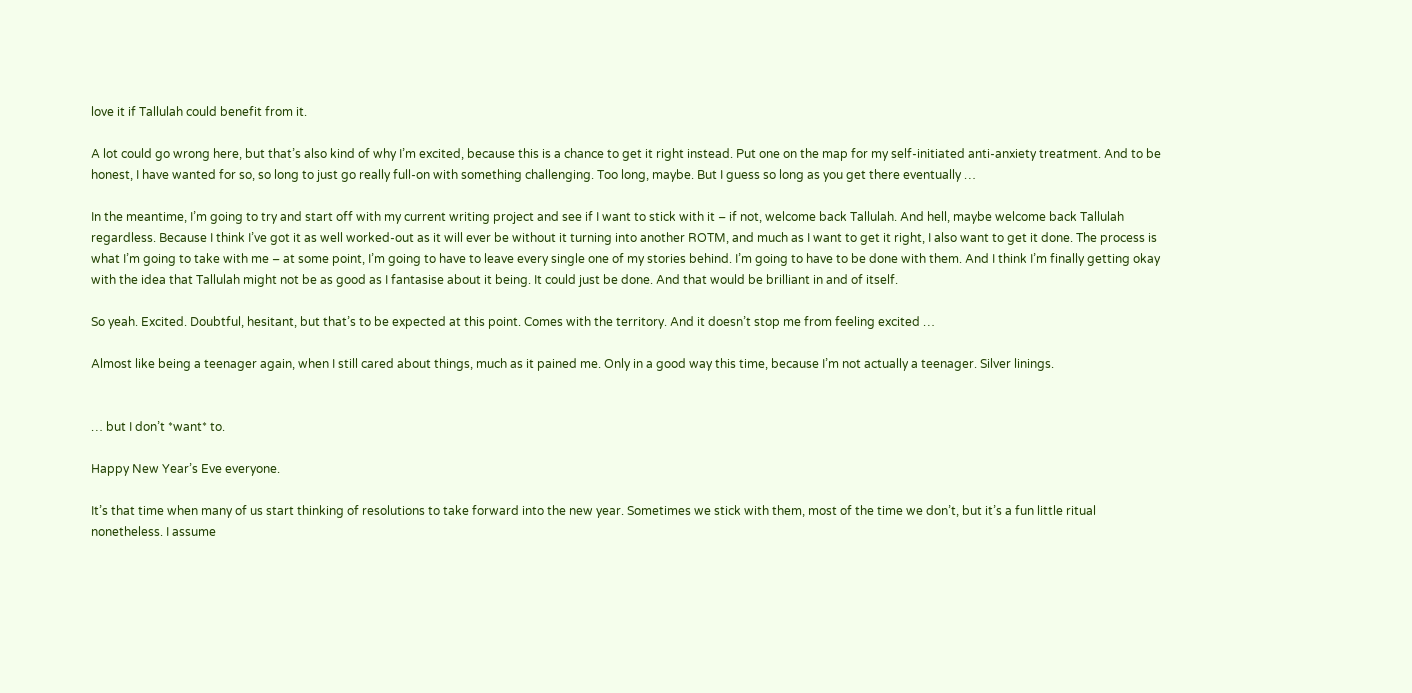love it if Tallulah could benefit from it.

A lot could go wrong here, but that’s also kind of why I’m excited, because this is a chance to get it right instead. Put one on the map for my self-initiated anti-anxiety treatment. And to be honest, I have wanted for so, so long to just go really full-on with something challenging. Too long, maybe. But I guess so long as you get there eventually …

In the meantime, I’m going to try and start off with my current writing project and see if I want to stick with it – if not, welcome back Tallulah. And hell, maybe welcome back Tallulah regardless. Because I think I’ve got it as well worked-out as it will ever be without it turning into another ROTM, and much as I want to get it right, I also want to get it done. The process is what I’m going to take with me – at some point, I’m going to have to leave every single one of my stories behind. I’m going to have to be done with them. And I think I’m finally getting okay with the idea that Tallulah might not be as good as I fantasise about it being. It could just be done. And that would be brilliant in and of itself.

So yeah. Excited. Doubtful, hesitant, but that’s to be expected at this point. Comes with the territory. And it doesn’t stop me from feeling excited …

Almost like being a teenager again, when I still cared about things, much as it pained me. Only in a good way this time, because I’m not actually a teenager. Silver linings.


… but I don’t *want* to.

Happy New Year’s Eve everyone.

It’s that time when many of us start thinking of resolutions to take forward into the new year. Sometimes we stick with them, most of the time we don’t, but it’s a fun little ritual nonetheless. I assume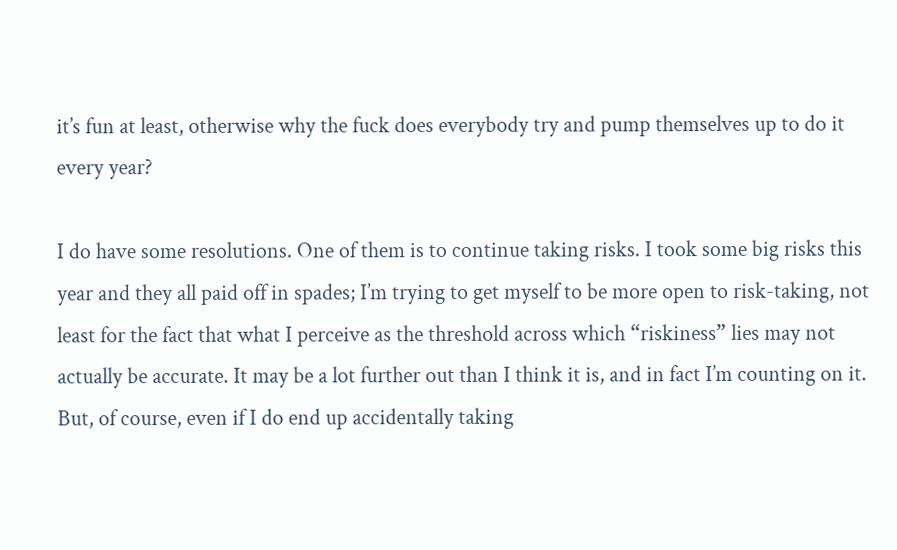it’s fun at least, otherwise why the fuck does everybody try and pump themselves up to do it every year?

I do have some resolutions. One of them is to continue taking risks. I took some big risks this year and they all paid off in spades; I’m trying to get myself to be more open to risk-taking, not least for the fact that what I perceive as the threshold across which “riskiness” lies may not actually be accurate. It may be a lot further out than I think it is, and in fact I’m counting on it. But, of course, even if I do end up accidentally taking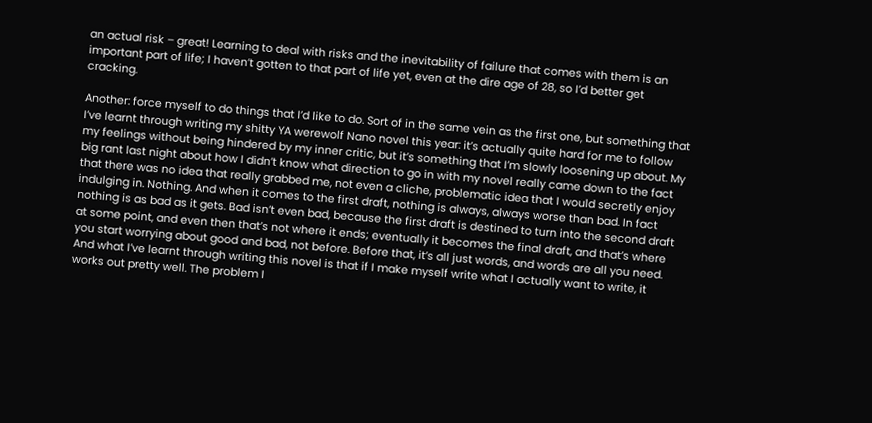an actual risk – great! Learning to deal with risks and the inevitability of failure that comes with them is an important part of life; I haven’t gotten to that part of life yet, even at the dire age of 28, so I’d better get cracking.

Another: force myself to do things that I’d like to do. Sort of in the same vein as the first one, but something that I’ve learnt through writing my shitty YA werewolf Nano novel this year: it’s actually quite hard for me to follow my feelings without being hindered by my inner critic, but it’s something that I’m slowly loosening up about. My big rant last night about how I didn’t know what direction to go in with my novel really came down to the fact that there was no idea that really grabbed me, not even a cliche, problematic idea that I would secretly enjoy indulging in. Nothing. And when it comes to the first draft, nothing is always, always worse than bad. In fact nothing is as bad as it gets. Bad isn’t even bad, because the first draft is destined to turn into the second draft at some point, and even then that’s not where it ends; eventually it becomes the final draft, and that’s where you start worrying about good and bad, not before. Before that, it’s all just words, and words are all you need. And what I’ve learnt through writing this novel is that if I make myself write what I actually want to write, it works out pretty well. The problem I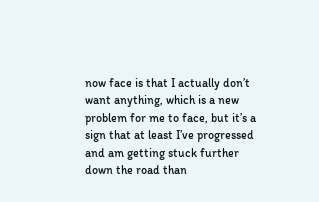now face is that I actually don’t want anything, which is a new problem for me to face, but it’s a sign that at least I’ve progressed and am getting stuck further down the road than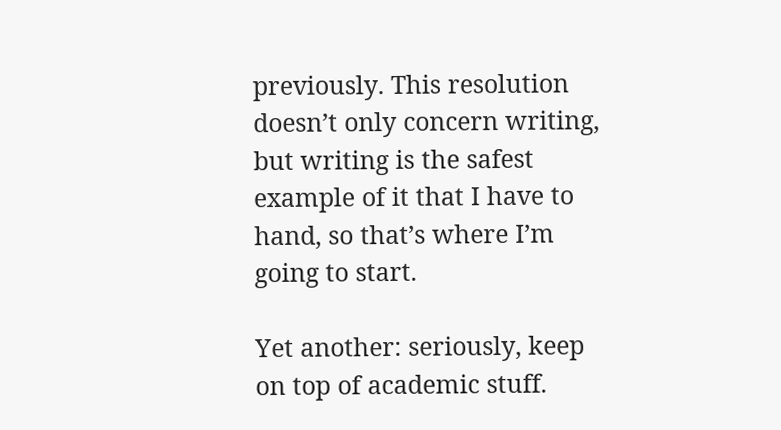previously. This resolution doesn’t only concern writing, but writing is the safest example of it that I have to hand, so that’s where I’m going to start.

Yet another: seriously, keep on top of academic stuff.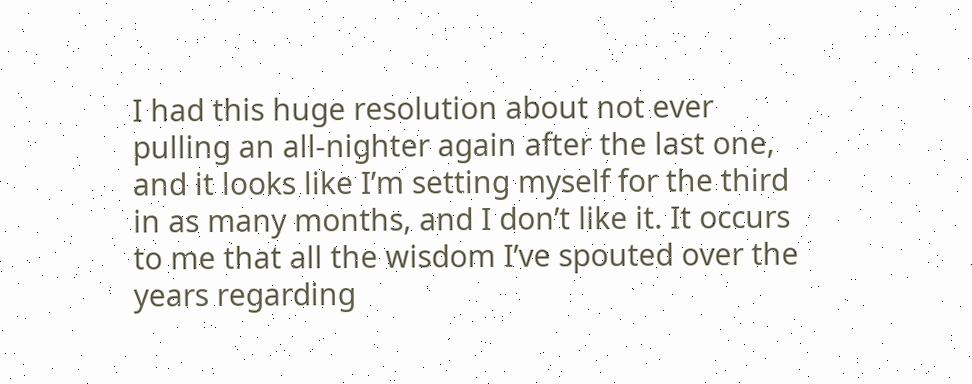I had this huge resolution about not ever pulling an all-nighter again after the last one, and it looks like I’m setting myself for the third in as many months, and I don’t like it. It occurs to me that all the wisdom I’ve spouted over the years regarding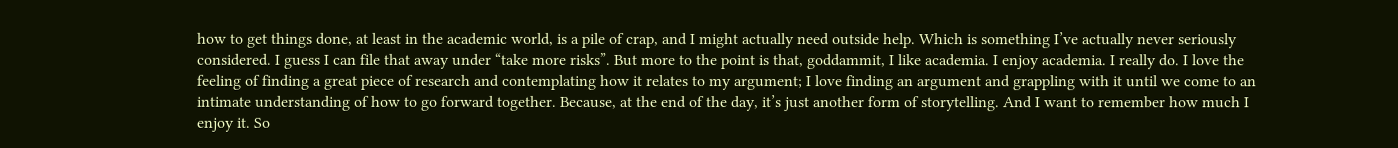how to get things done, at least in the academic world, is a pile of crap, and I might actually need outside help. Which is something I’ve actually never seriously considered. I guess I can file that away under “take more risks”. But more to the point is that, goddammit, I like academia. I enjoy academia. I really do. I love the feeling of finding a great piece of research and contemplating how it relates to my argument; I love finding an argument and grappling with it until we come to an intimate understanding of how to go forward together. Because, at the end of the day, it’s just another form of storytelling. And I want to remember how much I enjoy it. So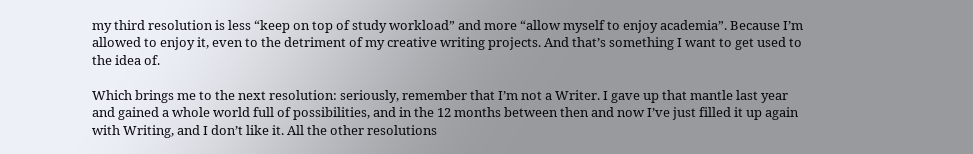my third resolution is less “keep on top of study workload” and more “allow myself to enjoy academia”. Because I’m allowed to enjoy it, even to the detriment of my creative writing projects. And that’s something I want to get used to the idea of.

Which brings me to the next resolution: seriously, remember that I’m not a Writer. I gave up that mantle last year and gained a whole world full of possibilities, and in the 12 months between then and now I’ve just filled it up again with Writing, and I don’t like it. All the other resolutions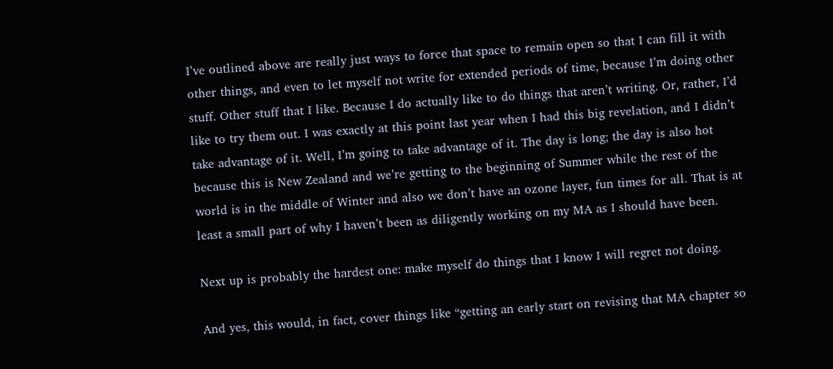I’ve outlined above are really just ways to force that space to remain open so that I can fill it with other things, and even to let myself not write for extended periods of time, because I’m doing other stuff. Other stuff that I like. Because I do actually like to do things that aren’t writing. Or, rather, I’d like to try them out. I was exactly at this point last year when I had this big revelation, and I didn’t take advantage of it. Well, I’m going to take advantage of it. The day is long; the day is also hot because this is New Zealand and we’re getting to the beginning of Summer while the rest of the world is in the middle of Winter and also we don’t have an ozone layer, fun times for all. That is at least a small part of why I haven’t been as diligently working on my MA as I should have been.

Next up is probably the hardest one: make myself do things that I know I will regret not doing.

And yes, this would, in fact, cover things like “getting an early start on revising that MA chapter so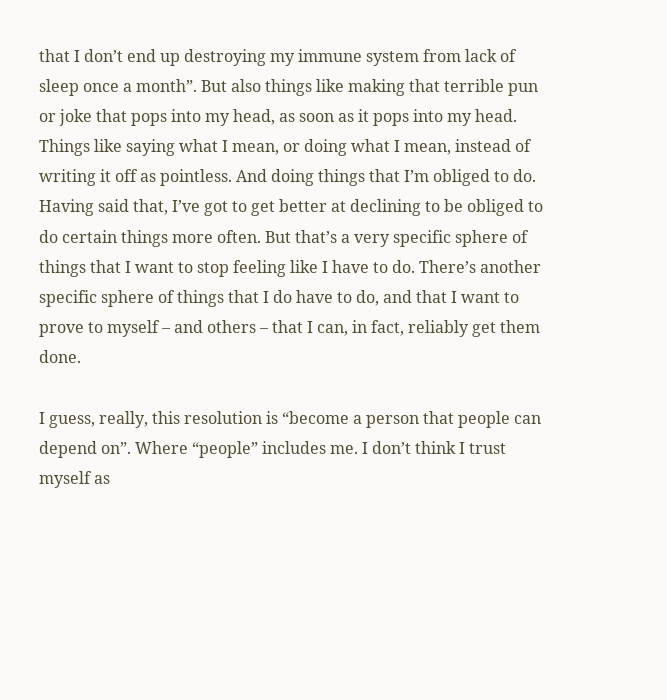that I don’t end up destroying my immune system from lack of sleep once a month”. But also things like making that terrible pun or joke that pops into my head, as soon as it pops into my head. Things like saying what I mean, or doing what I mean, instead of writing it off as pointless. And doing things that I’m obliged to do. Having said that, I’ve got to get better at declining to be obliged to do certain things more often. But that’s a very specific sphere of things that I want to stop feeling like I have to do. There’s another specific sphere of things that I do have to do, and that I want to prove to myself – and others – that I can, in fact, reliably get them done.

I guess, really, this resolution is “become a person that people can depend on”. Where “people” includes me. I don’t think I trust myself as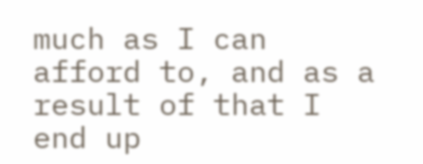much as I can afford to, and as a result of that I end up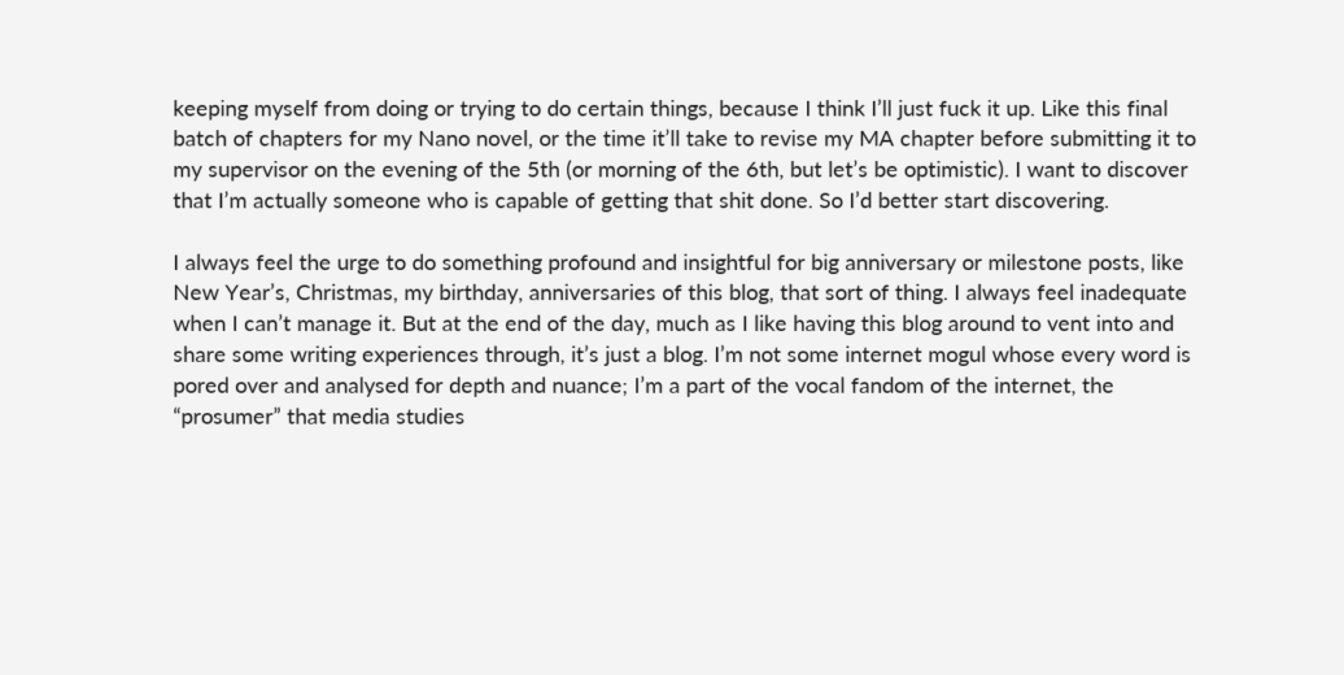keeping myself from doing or trying to do certain things, because I think I’ll just fuck it up. Like this final batch of chapters for my Nano novel, or the time it’ll take to revise my MA chapter before submitting it to my supervisor on the evening of the 5th (or morning of the 6th, but let’s be optimistic). I want to discover that I’m actually someone who is capable of getting that shit done. So I’d better start discovering.

I always feel the urge to do something profound and insightful for big anniversary or milestone posts, like New Year’s, Christmas, my birthday, anniversaries of this blog, that sort of thing. I always feel inadequate when I can’t manage it. But at the end of the day, much as I like having this blog around to vent into and share some writing experiences through, it’s just a blog. I’m not some internet mogul whose every word is pored over and analysed for depth and nuance; I’m a part of the vocal fandom of the internet, the “prosumer” that media studies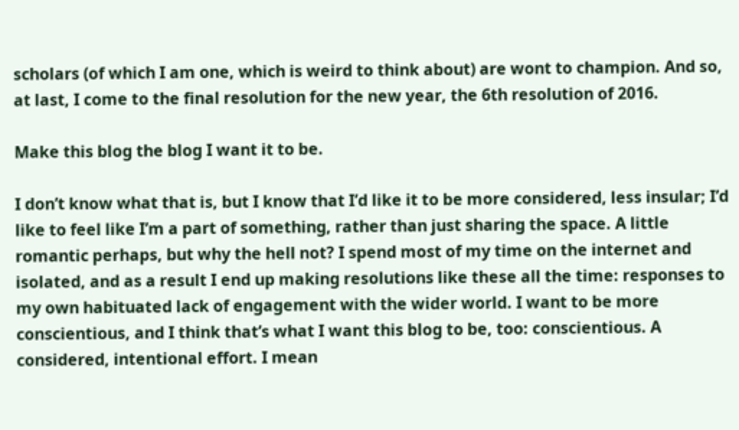scholars (of which I am one, which is weird to think about) are wont to champion. And so, at last, I come to the final resolution for the new year, the 6th resolution of 2016.

Make this blog the blog I want it to be.

I don’t know what that is, but I know that I’d like it to be more considered, less insular; I’d like to feel like I’m a part of something, rather than just sharing the space. A little romantic perhaps, but why the hell not? I spend most of my time on the internet and isolated, and as a result I end up making resolutions like these all the time: responses to my own habituated lack of engagement with the wider world. I want to be more conscientious, and I think that’s what I want this blog to be, too: conscientious. A considered, intentional effort. I mean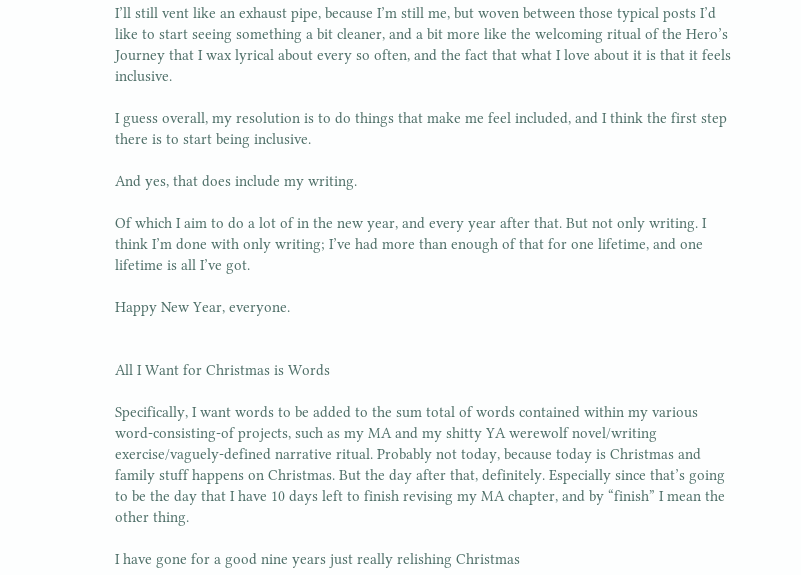I’ll still vent like an exhaust pipe, because I’m still me, but woven between those typical posts I’d like to start seeing something a bit cleaner, and a bit more like the welcoming ritual of the Hero’s Journey that I wax lyrical about every so often, and the fact that what I love about it is that it feels inclusive.

I guess overall, my resolution is to do things that make me feel included, and I think the first step there is to start being inclusive.

And yes, that does include my writing.

Of which I aim to do a lot of in the new year, and every year after that. But not only writing. I think I’m done with only writing; I’ve had more than enough of that for one lifetime, and one lifetime is all I’ve got.

Happy New Year, everyone.


All I Want for Christmas is Words

Specifically, I want words to be added to the sum total of words contained within my various word-consisting-of projects, such as my MA and my shitty YA werewolf novel/writing exercise/vaguely-defined narrative ritual. Probably not today, because today is Christmas and family stuff happens on Christmas. But the day after that, definitely. Especially since that’s going to be the day that I have 10 days left to finish revising my MA chapter, and by “finish” I mean the other thing.

I have gone for a good nine years just really relishing Christmas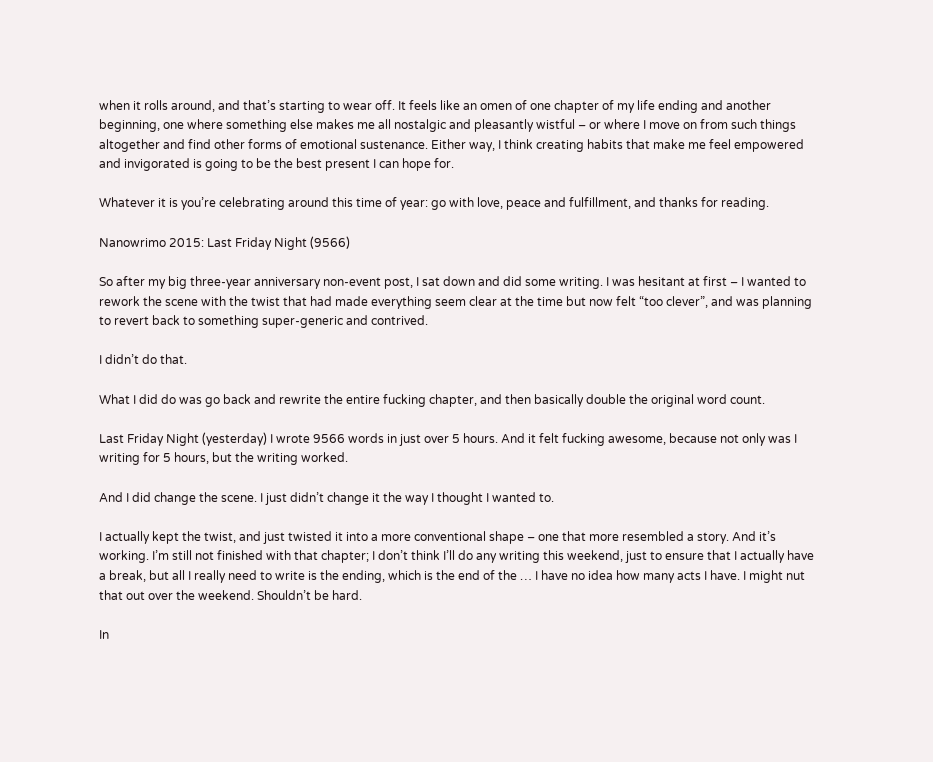when it rolls around, and that’s starting to wear off. It feels like an omen of one chapter of my life ending and another beginning, one where something else makes me all nostalgic and pleasantly wistful – or where I move on from such things altogether and find other forms of emotional sustenance. Either way, I think creating habits that make me feel empowered and invigorated is going to be the best present I can hope for.

Whatever it is you’re celebrating around this time of year: go with love, peace and fulfillment, and thanks for reading.

Nanowrimo 2015: Last Friday Night (9566)

So after my big three-year anniversary non-event post, I sat down and did some writing. I was hesitant at first – I wanted to rework the scene with the twist that had made everything seem clear at the time but now felt “too clever”, and was planning to revert back to something super-generic and contrived.

I didn’t do that.

What I did do was go back and rewrite the entire fucking chapter, and then basically double the original word count.

Last Friday Night (yesterday) I wrote 9566 words in just over 5 hours. And it felt fucking awesome, because not only was I writing for 5 hours, but the writing worked.

And I did change the scene. I just didn’t change it the way I thought I wanted to.

I actually kept the twist, and just twisted it into a more conventional shape – one that more resembled a story. And it’s working. I’m still not finished with that chapter; I don’t think I’ll do any writing this weekend, just to ensure that I actually have a break, but all I really need to write is the ending, which is the end of the … I have no idea how many acts I have. I might nut that out over the weekend. Shouldn’t be hard.

In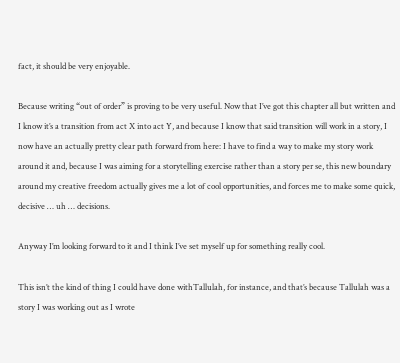fact, it should be very enjoyable.

Because writing “out of order” is proving to be very useful. Now that I’ve got this chapter all but written and I know it’s a transition from act X into act Y, and because I know that said transition will work in a story, I now have an actually pretty clear path forward from here: I have to find a way to make my story work around it and, because I was aiming for a storytelling exercise rather than a story per se, this new boundary around my creative freedom actually gives me a lot of cool opportunities, and forces me to make some quick, decisive … uh … decisions.

Anyway I’m looking forward to it and I think I’ve set myself up for something really cool.

This isn’t the kind of thing I could have done withTallulah, for instance, and that’s because Tallulah was a story I was working out as I wrote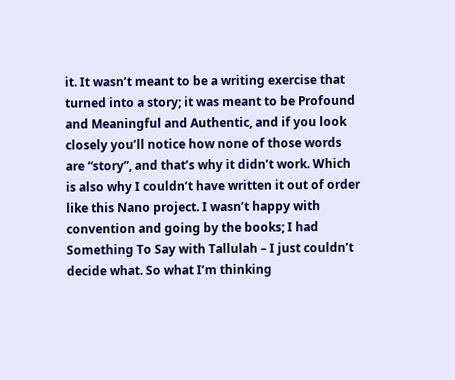it. It wasn’t meant to be a writing exercise that turned into a story; it was meant to be Profound and Meaningful and Authentic, and if you look closely you’ll notice how none of those words are “story”, and that’s why it didn’t work. Which is also why I couldn’t have written it out of order like this Nano project. I wasn’t happy with convention and going by the books; I had Something To Say with Tallulah – I just couldn’t decide what. So what I’m thinking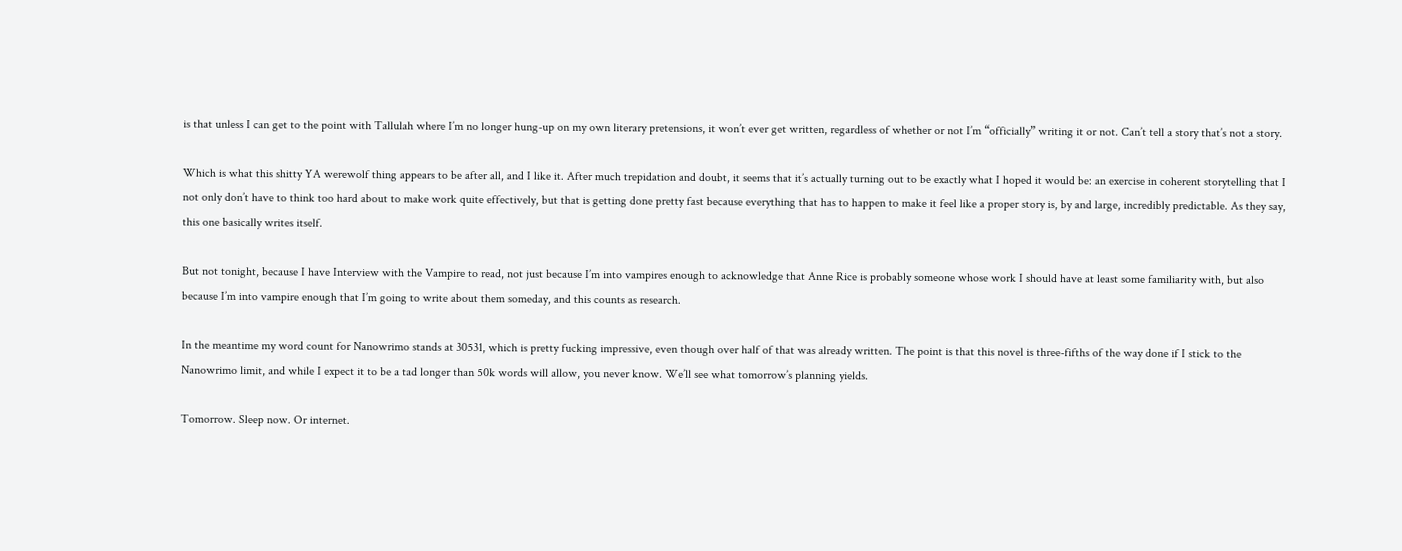is that unless I can get to the point with Tallulah where I’m no longer hung-up on my own literary pretensions, it won’t ever get written, regardless of whether or not I’m “officially” writing it or not. Can’t tell a story that’s not a story.

Which is what this shitty YA werewolf thing appears to be after all, and I like it. After much trepidation and doubt, it seems that it’s actually turning out to be exactly what I hoped it would be: an exercise in coherent storytelling that I not only don’t have to think too hard about to make work quite effectively, but that is getting done pretty fast because everything that has to happen to make it feel like a proper story is, by and large, incredibly predictable. As they say, this one basically writes itself.

But not tonight, because I have Interview with the Vampire to read, not just because I’m into vampires enough to acknowledge that Anne Rice is probably someone whose work I should have at least some familiarity with, but also because I’m into vampire enough that I’m going to write about them someday, and this counts as research.

In the meantime my word count for Nanowrimo stands at 30531, which is pretty fucking impressive, even though over half of that was already written. The point is that this novel is three-fifths of the way done if I stick to the Nanowrimo limit, and while I expect it to be a tad longer than 50k words will allow, you never know. We’ll see what tomorrow’s planning yields.

Tomorrow. Sleep now. Or internet.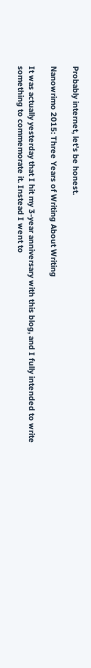Probably internet, let’s be honest.

Nanowrimo 2015: Three Years of Writing About Writing

It was actually yesterday that I hit my 3-year anniversary with this blog, and I fully intended to write something to commemorate it. Instead I went to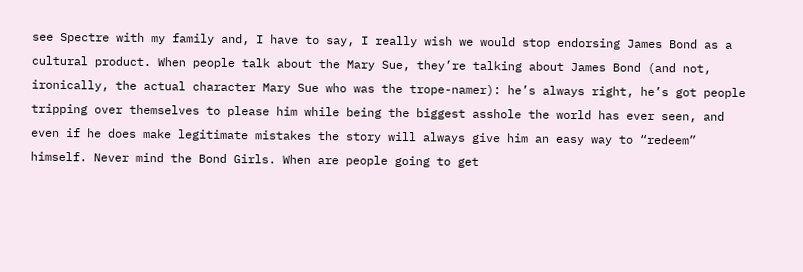see Spectre with my family and, I have to say, I really wish we would stop endorsing James Bond as a cultural product. When people talk about the Mary Sue, they’re talking about James Bond (and not, ironically, the actual character Mary Sue who was the trope-namer): he’s always right, he’s got people tripping over themselves to please him while being the biggest asshole the world has ever seen, and even if he does make legitimate mistakes the story will always give him an easy way to “redeem” himself. Never mind the Bond Girls. When are people going to get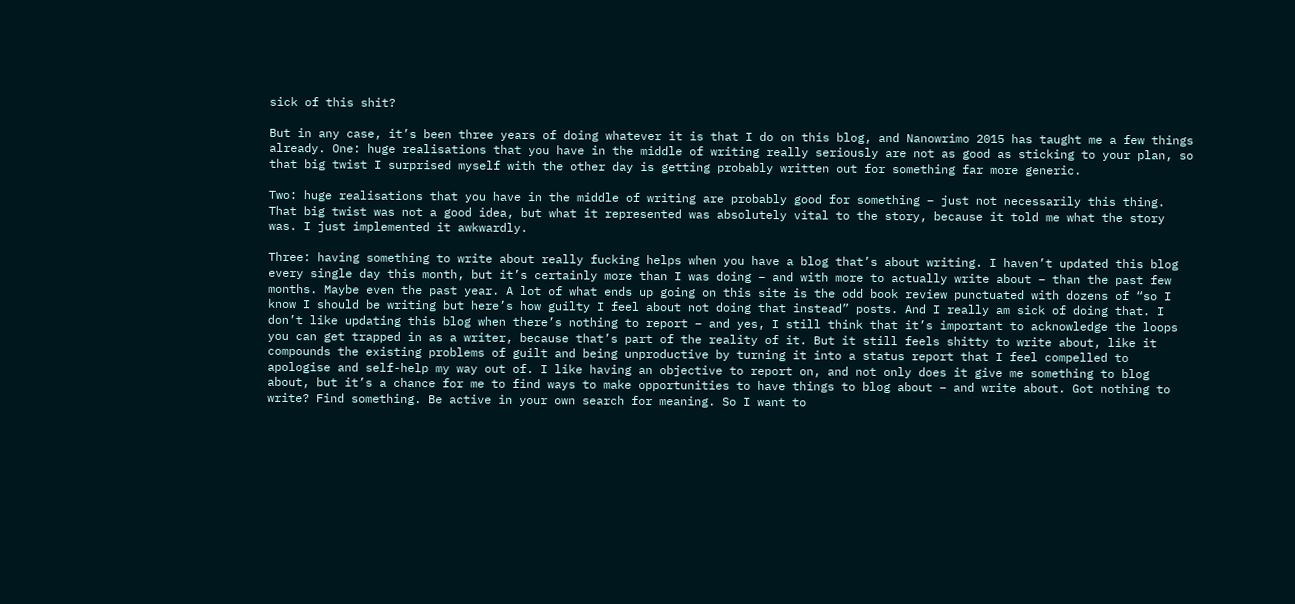sick of this shit?

But in any case, it’s been three years of doing whatever it is that I do on this blog, and Nanowrimo 2015 has taught me a few things already. One: huge realisations that you have in the middle of writing really seriously are not as good as sticking to your plan, so that big twist I surprised myself with the other day is getting probably written out for something far more generic.

Two: huge realisations that you have in the middle of writing are probably good for something – just not necessarily this thing. That big twist was not a good idea, but what it represented was absolutely vital to the story, because it told me what the story was. I just implemented it awkwardly.

Three: having something to write about really fucking helps when you have a blog that’s about writing. I haven’t updated this blog every single day this month, but it’s certainly more than I was doing – and with more to actually write about – than the past few months. Maybe even the past year. A lot of what ends up going on this site is the odd book review punctuated with dozens of “so I know I should be writing but here’s how guilty I feel about not doing that instead” posts. And I really am sick of doing that. I don’t like updating this blog when there’s nothing to report – and yes, I still think that it’s important to acknowledge the loops you can get trapped in as a writer, because that’s part of the reality of it. But it still feels shitty to write about, like it compounds the existing problems of guilt and being unproductive by turning it into a status report that I feel compelled to apologise and self-help my way out of. I like having an objective to report on, and not only does it give me something to blog about, but it’s a chance for me to find ways to make opportunities to have things to blog about – and write about. Got nothing to write? Find something. Be active in your own search for meaning. So I want to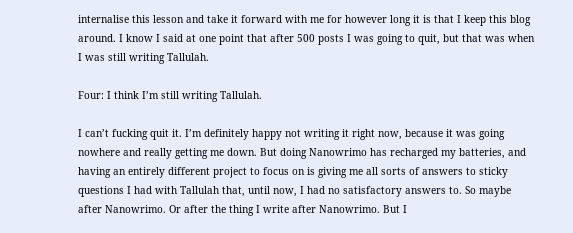internalise this lesson and take it forward with me for however long it is that I keep this blog around. I know I said at one point that after 500 posts I was going to quit, but that was when I was still writing Tallulah.

Four: I think I’m still writing Tallulah.

I can’t fucking quit it. I’m definitely happy not writing it right now, because it was going nowhere and really getting me down. But doing Nanowrimo has recharged my batteries, and having an entirely different project to focus on is giving me all sorts of answers to sticky questions I had with Tallulah that, until now, I had no satisfactory answers to. So maybe after Nanowrimo. Or after the thing I write after Nanowrimo. But I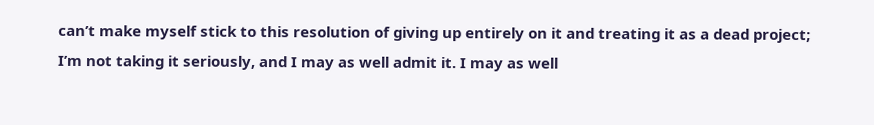can’t make myself stick to this resolution of giving up entirely on it and treating it as a dead project; I’m not taking it seriously, and I may as well admit it. I may as well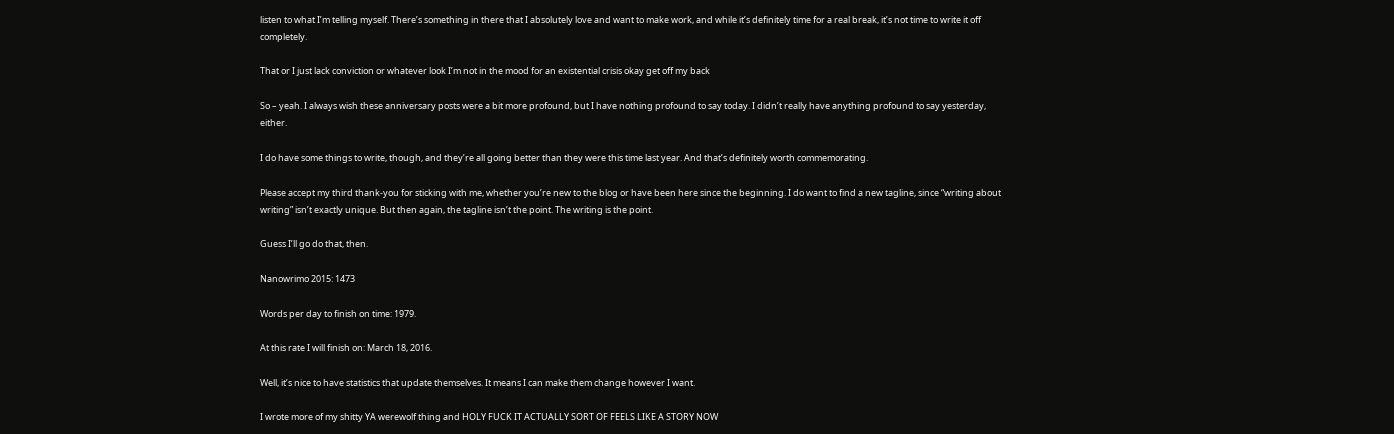listen to what I’m telling myself. There’s something in there that I absolutely love and want to make work, and while it’s definitely time for a real break, it’s not time to write it off completely.

That or I just lack conviction or whatever look I’m not in the mood for an existential crisis okay get off my back

So – yeah. I always wish these anniversary posts were a bit more profound, but I have nothing profound to say today. I didn’t really have anything profound to say yesterday, either.

I do have some things to write, though, and they’re all going better than they were this time last year. And that’s definitely worth commemorating.

Please accept my third thank-you for sticking with me, whether you’re new to the blog or have been here since the beginning. I do want to find a new tagline, since “writing about writing” isn’t exactly unique. But then again, the tagline isn’t the point. The writing is the point.

Guess I’ll go do that, then.

Nanowrimo 2015: 1473

Words per day to finish on time: 1979.

At this rate I will finish on: March 18, 2016.

Well, it’s nice to have statistics that update themselves. It means I can make them change however I want.

I wrote more of my shitty YA werewolf thing and HOLY FUCK IT ACTUALLY SORT OF FEELS LIKE A STORY NOW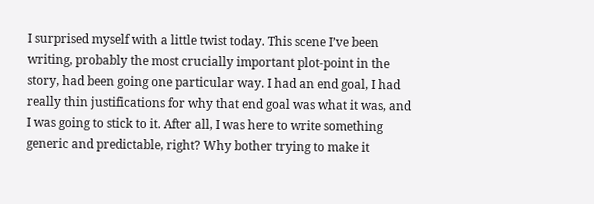I surprised myself with a little twist today. This scene I’ve been writing, probably the most crucially important plot-point in the story, had been going one particular way. I had an end goal, I had really thin justifications for why that end goal was what it was, and I was going to stick to it. After all, I was here to write something generic and predictable, right? Why bother trying to make it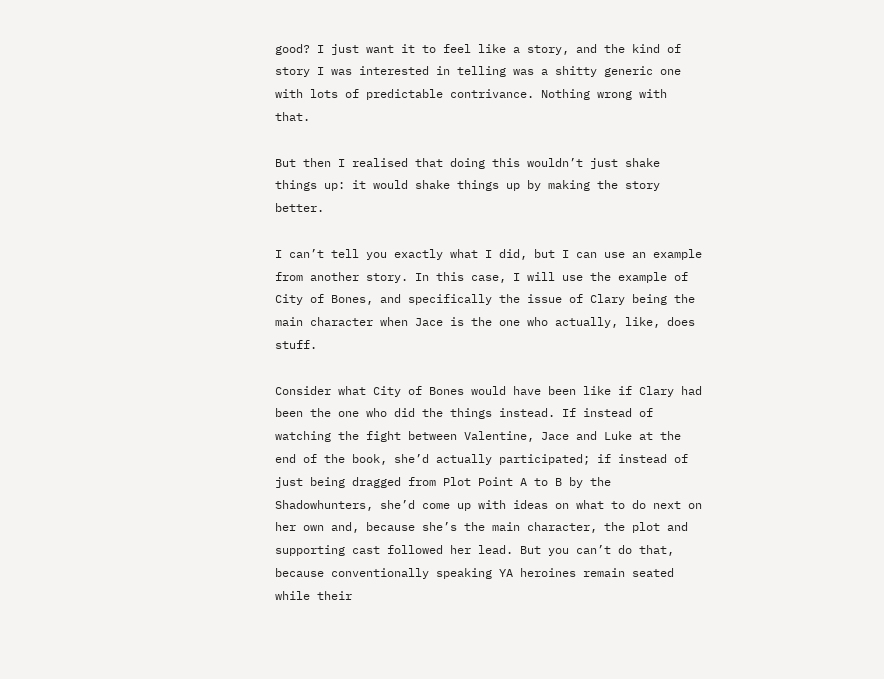good? I just want it to feel like a story, and the kind of story I was interested in telling was a shitty generic one with lots of predictable contrivance. Nothing wrong with that.

But then I realised that doing this wouldn’t just shake things up: it would shake things up by making the story better.

I can’t tell you exactly what I did, but I can use an example from another story. In this case, I will use the example of City of Bones, and specifically the issue of Clary being the main character when Jace is the one who actually, like, does stuff.

Consider what City of Bones would have been like if Clary had been the one who did the things instead. If instead of watching the fight between Valentine, Jace and Luke at the end of the book, she’d actually participated; if instead of just being dragged from Plot Point A to B by the Shadowhunters, she’d come up with ideas on what to do next on her own and, because she’s the main character, the plot and supporting cast followed her lead. But you can’t do that, because conventionally speaking YA heroines remain seated while their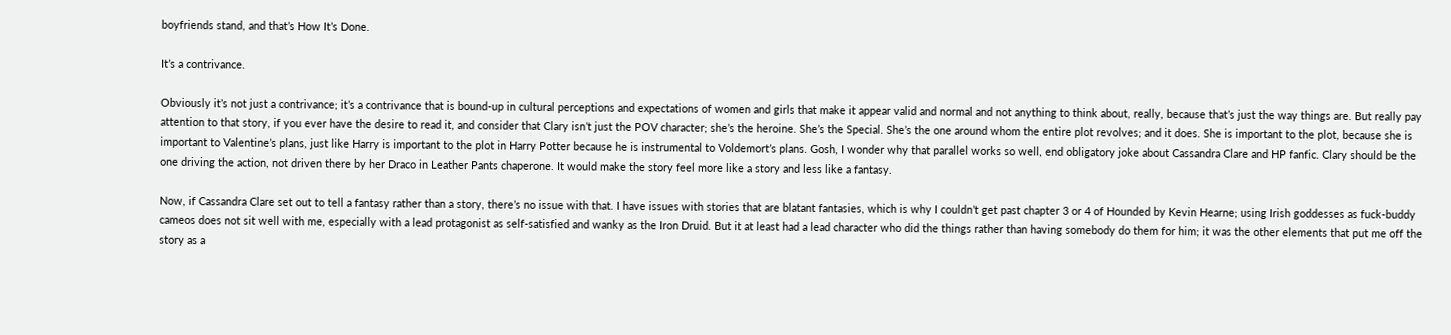boyfriends stand, and that’s How It’s Done.

It’s a contrivance.

Obviously it’s not just a contrivance; it’s a contrivance that is bound-up in cultural perceptions and expectations of women and girls that make it appear valid and normal and not anything to think about, really, because that’s just the way things are. But really pay attention to that story, if you ever have the desire to read it, and consider that Clary isn’t just the POV character; she’s the heroine. She’s the Special. She’s the one around whom the entire plot revolves; and it does. She is important to the plot, because she is important to Valentine’s plans, just like Harry is important to the plot in Harry Potter because he is instrumental to Voldemort’s plans. Gosh, I wonder why that parallel works so well, end obligatory joke about Cassandra Clare and HP fanfic. Clary should be the one driving the action, not driven there by her Draco in Leather Pants chaperone. It would make the story feel more like a story and less like a fantasy.

Now, if Cassandra Clare set out to tell a fantasy rather than a story, there’s no issue with that. I have issues with stories that are blatant fantasies, which is why I couldn’t get past chapter 3 or 4 of Hounded by Kevin Hearne; using Irish goddesses as fuck-buddy cameos does not sit well with me, especially with a lead protagonist as self-satisfied and wanky as the Iron Druid. But it at least had a lead character who did the things rather than having somebody do them for him; it was the other elements that put me off the story as a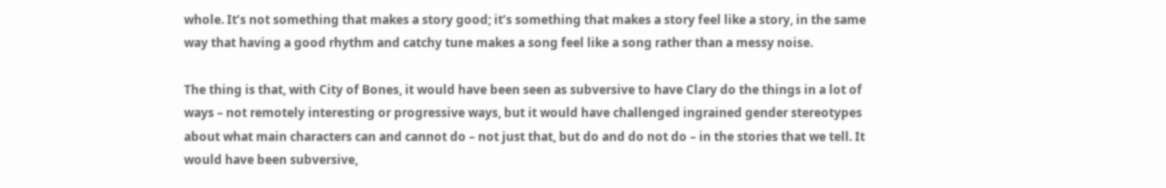whole. It’s not something that makes a story good; it’s something that makes a story feel like a story, in the same way that having a good rhythm and catchy tune makes a song feel like a song rather than a messy noise.

The thing is that, with City of Bones, it would have been seen as subversive to have Clary do the things in a lot of ways – not remotely interesting or progressive ways, but it would have challenged ingrained gender stereotypes about what main characters can and cannot do – not just that, but do and do not do – in the stories that we tell. It would have been subversive,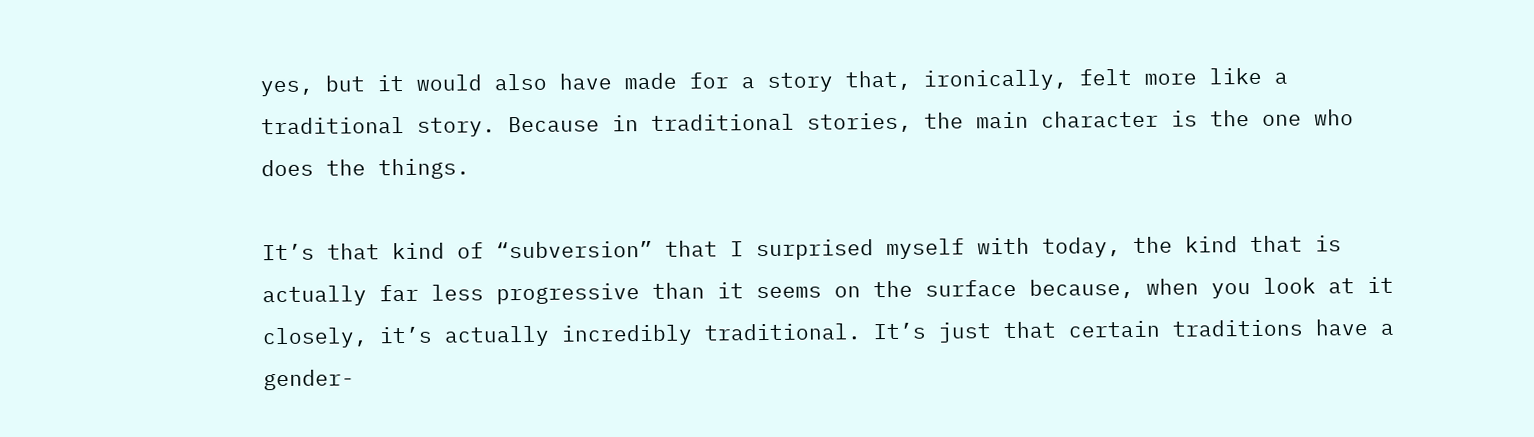yes, but it would also have made for a story that, ironically, felt more like a traditional story. Because in traditional stories, the main character is the one who does the things.

It’s that kind of “subversion” that I surprised myself with today, the kind that is actually far less progressive than it seems on the surface because, when you look at it closely, it’s actually incredibly traditional. It’s just that certain traditions have a gender-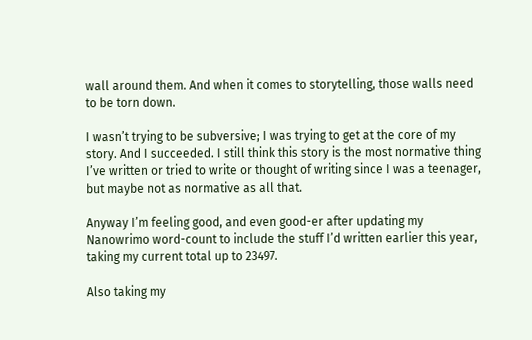wall around them. And when it comes to storytelling, those walls need to be torn down.

I wasn’t trying to be subversive; I was trying to get at the core of my story. And I succeeded. I still think this story is the most normative thing I’ve written or tried to write or thought of writing since I was a teenager, but maybe not as normative as all that.

Anyway I’m feeling good, and even good-er after updating my Nanowrimo word-count to include the stuff I’d written earlier this year, taking my current total up to 23497.

Also taking my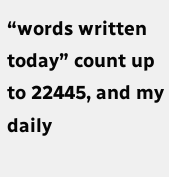“words written today” count up to 22445, and my daily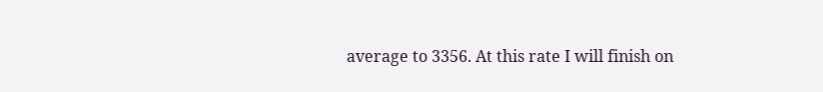average to 3356. At this rate I will finish on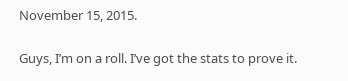November 15, 2015.

Guys, I’m on a roll. I’ve got the stats to prove it.